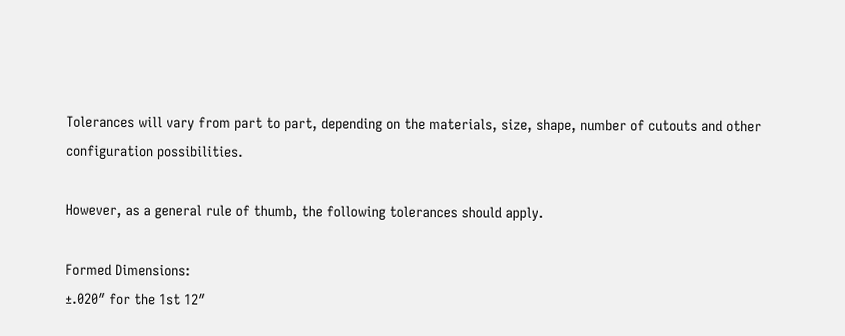Tolerances will vary from part to part, depending on the materials, size, shape, number of cutouts and other configuration possibilities.

However, as a general rule of thumb, the following tolerances should apply.

Formed Dimensions:
±.020″ for the 1st 12″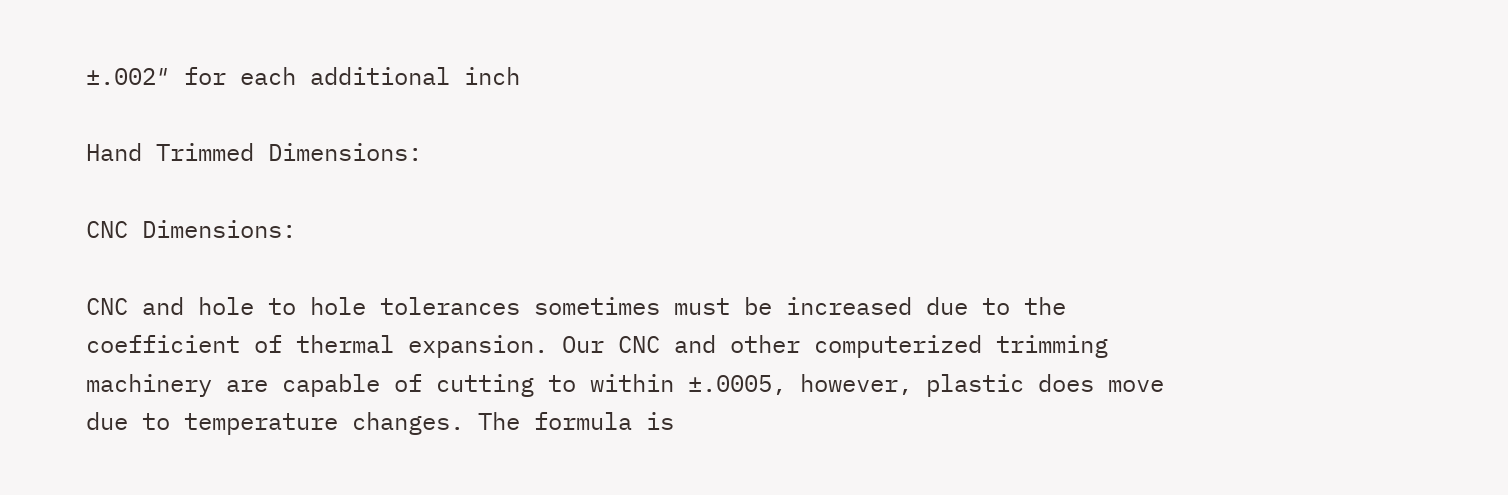±.002″ for each additional inch

Hand Trimmed Dimensions:

CNC Dimensions:

CNC and hole to hole tolerances sometimes must be increased due to the coefficient of thermal expansion. Our CNC and other computerized trimming machinery are capable of cutting to within ±.0005, however, plastic does move due to temperature changes. The formula is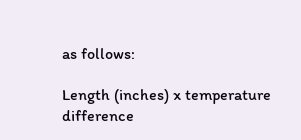as follows:

Length (inches) x temperature difference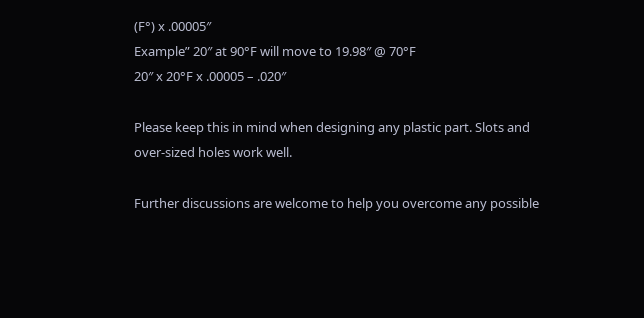(F°) x .00005″
Example” 20″ at 90°F will move to 19.98″ @ 70°F
20″ x 20°F x .00005 – .020″

Please keep this in mind when designing any plastic part. Slots and over-sized holes work well.

Further discussions are welcome to help you overcome any possible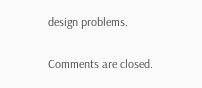design problems.

Comments are closed.